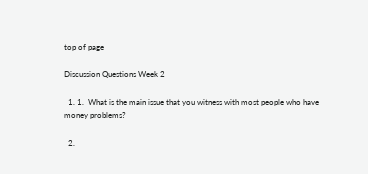top of page

Discussion Questions Week 2

  1. 1.  What is the main issue that you witness with most people who have money problems?

  2.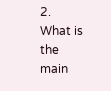2.  What is the main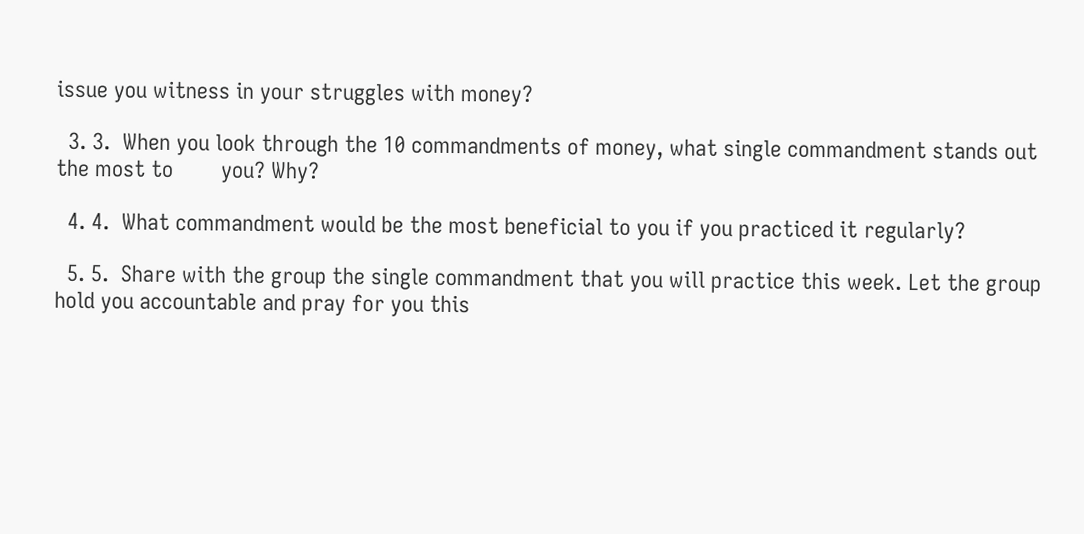issue you witness in your struggles with money?

  3. 3.  When you look through the 10 commandments of money, what single commandment stands out the most to        you? Why?

  4. 4.  What commandment would be the most beneficial to you if you practiced it regularly?

  5. 5.  Share with the group the single commandment that you will practice this week. Let the group hold you accountable and pray for you this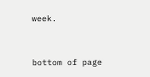week.


bottom of page